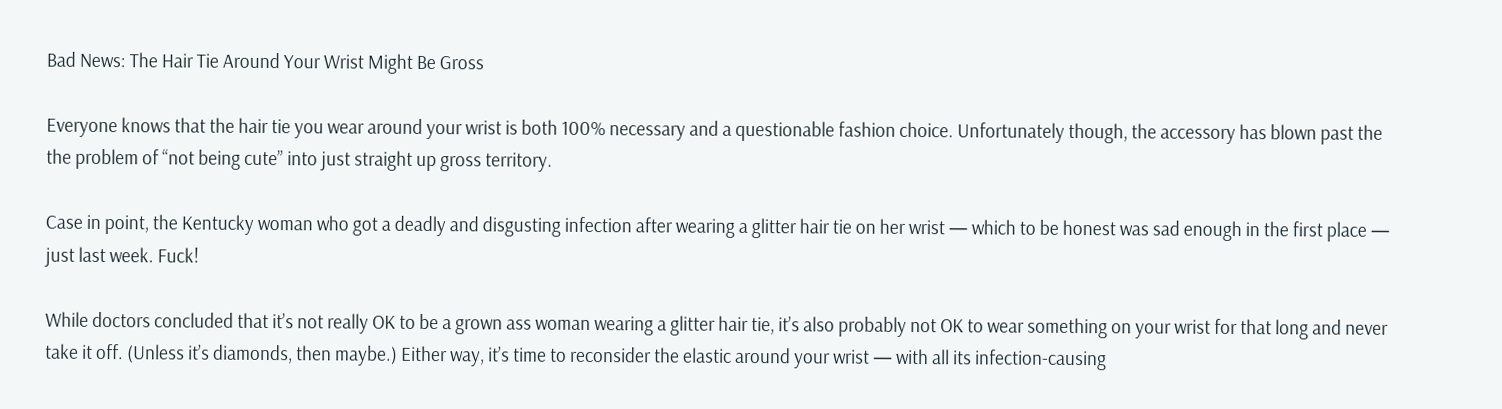Bad News: The Hair Tie Around Your Wrist Might Be Gross

Everyone knows that the hair tie you wear around your wrist is both 100% necessary and a questionable fashion choice. Unfortunately though, the accessory has blown past the the problem of “not being cute” into just straight up gross territory.

Case in point, the Kentucky woman who got a deadly and disgusting infection after wearing a glitter hair tie on her wrist — which to be honest was sad enough in the first place — just last week. Fuck!

While doctors concluded that it’s not really OK to be a grown ass woman wearing a glitter hair tie, it’s also probably not OK to wear something on your wrist for that long and never take it off. (Unless it’s diamonds, then maybe.) Either way, it’s time to reconsider the elastic around your wrist — with all its infection-causing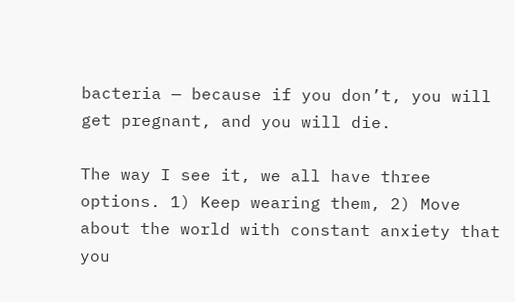bacteria — because if you don’t, you will get pregnant, and you will die.

The way I see it, we all have three options. 1) Keep wearing them, 2) Move about the world with constant anxiety that you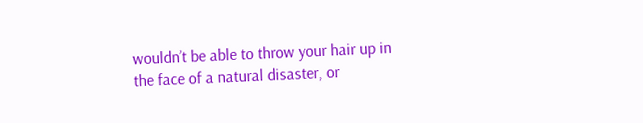wouldn’t be able to throw your hair up in the face of a natural disaster, or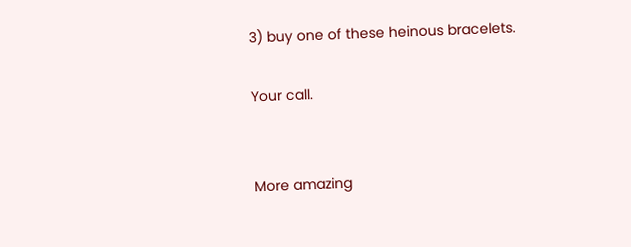3) buy one of these heinous bracelets.

Your call.


More amazing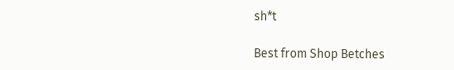sh*t

Best from Shop Betches